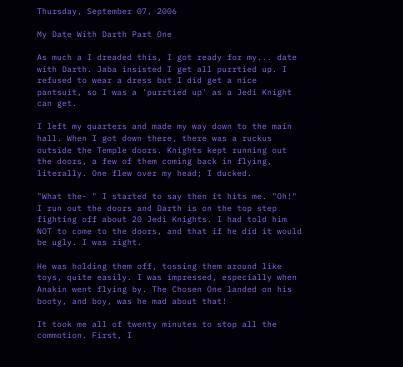Thursday, September 07, 2006

My Date With Darth Part One

As much a I dreaded this, I got ready for my... date with Darth. Jaba insisted I get all purrtied up. I refused to wear a dress but I did get a nice pantsuit, so I was a 'purrtied up' as a Jedi Knight can get.

I left my quarters and made my way down to the main hall. When I got down there, there was a ruckus outside the Temple doors. Knights kept running out the doors, a few of them coming back in flying, literally. One flew over my head; I ducked.

"What the- " I started to say then it hits me. "Oh!" I run out the doors and Darth is on the top step fighting off about 20 Jedi Knights. I had told him NOT to come to the doors, and that if he did it would be ugly. I was right.

He was holding them off, tossing them around like toys, quite easily. I was impressed, especially when Anakin went flying by. The Chosen One landed on his booty, and boy, was he mad about that!

It took me all of twenty minutes to stop all the commotion. First, I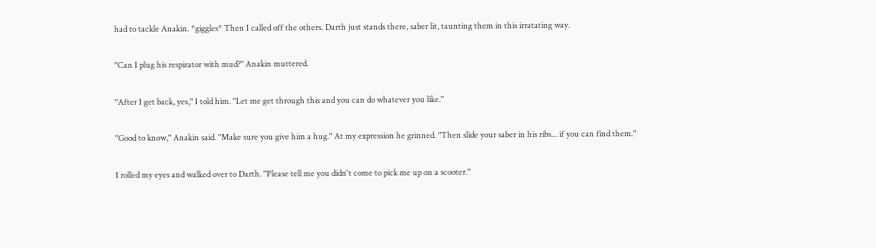had to tackle Anakin. *giggles* Then I called off the others. Darth just stands there, saber lit, taunting them in this irratating way.

"Can I plug his respirator with mud?" Anakin muttered.

"After I get back, yes," I told him. "Let me get through this and you can do whatever you like."

"Good to know," Anakin said. "Make sure you give him a hug." At my expression he grinned. "Then slide your saber in his ribs... if you can find them."

I rolled my eyes and walked over to Darth. "Please tell me you didn't come to pick me up on a scooter."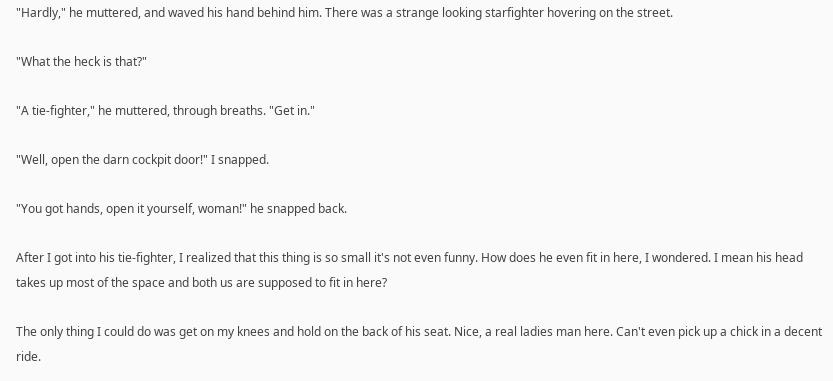"Hardly," he muttered, and waved his hand behind him. There was a strange looking starfighter hovering on the street.

"What the heck is that?"

"A tie-fighter," he muttered, through breaths. "Get in."

"Well, open the darn cockpit door!" I snapped.

"You got hands, open it yourself, woman!" he snapped back.

After I got into his tie-fighter, I realized that this thing is so small it's not even funny. How does he even fit in here, I wondered. I mean his head takes up most of the space and both us are supposed to fit in here?

The only thing I could do was get on my knees and hold on the back of his seat. Nice, a real ladies man here. Can't even pick up a chick in a decent ride.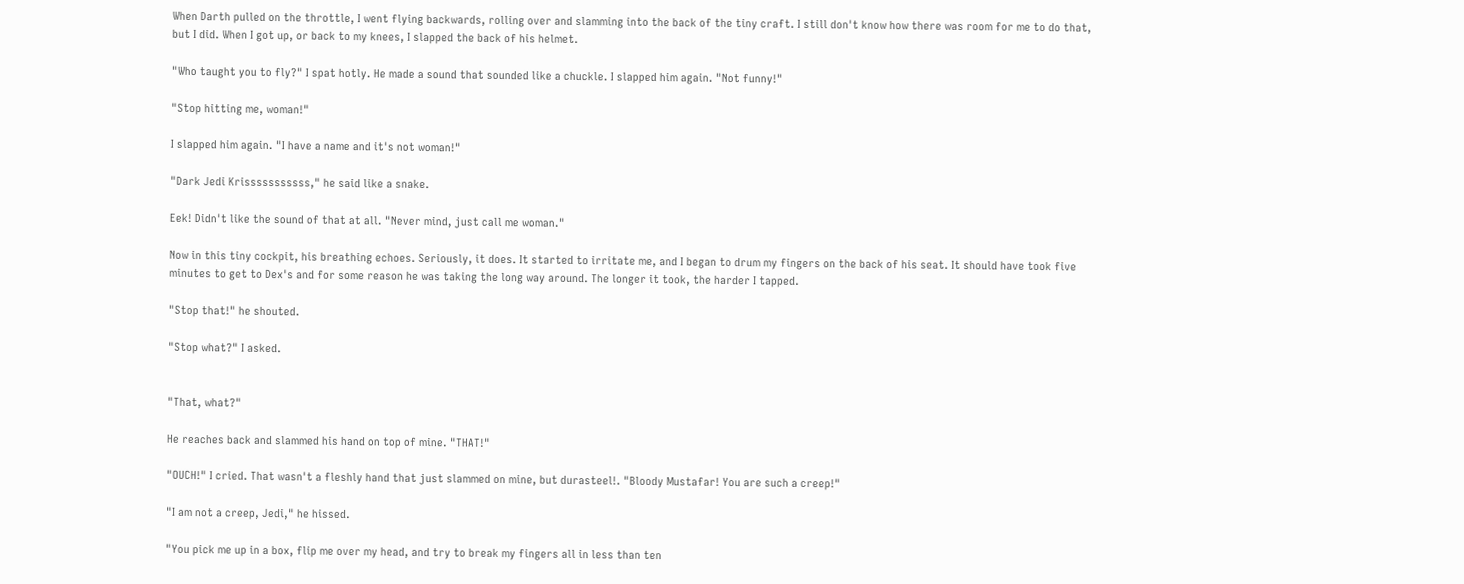When Darth pulled on the throttle, I went flying backwards, rolling over and slamming into the back of the tiny craft. I still don't know how there was room for me to do that, but I did. When I got up, or back to my knees, I slapped the back of his helmet.

"Who taught you to fly?" I spat hotly. He made a sound that sounded like a chuckle. I slapped him again. "Not funny!"

"Stop hitting me, woman!"

I slapped him again. "I have a name and it's not woman!"

"Dark Jedi Krisssssssssss," he said like a snake.

Eek! Didn't like the sound of that at all. "Never mind, just call me woman."

Now in this tiny cockpit, his breathing echoes. Seriously, it does. It started to irritate me, and I began to drum my fingers on the back of his seat. It should have took five minutes to get to Dex's and for some reason he was taking the long way around. The longer it took, the harder I tapped.

"Stop that!" he shouted.

"Stop what?" I asked.


"That, what?"

He reaches back and slammed his hand on top of mine. "THAT!"

"OUCH!" I cried. That wasn't a fleshly hand that just slammed on mine, but durasteel!. "Bloody Mustafar! You are such a creep!"

"I am not a creep, Jedi," he hissed.

"You pick me up in a box, flip me over my head, and try to break my fingers all in less than ten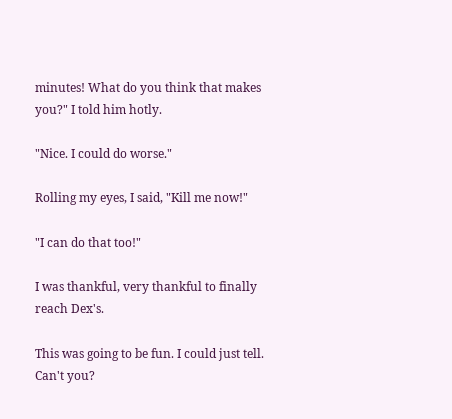minutes! What do you think that makes you?" I told him hotly.

"Nice. I could do worse."

Rolling my eyes, I said, "Kill me now!"

"I can do that too!"

I was thankful, very thankful to finally reach Dex's.

This was going to be fun. I could just tell. Can't you?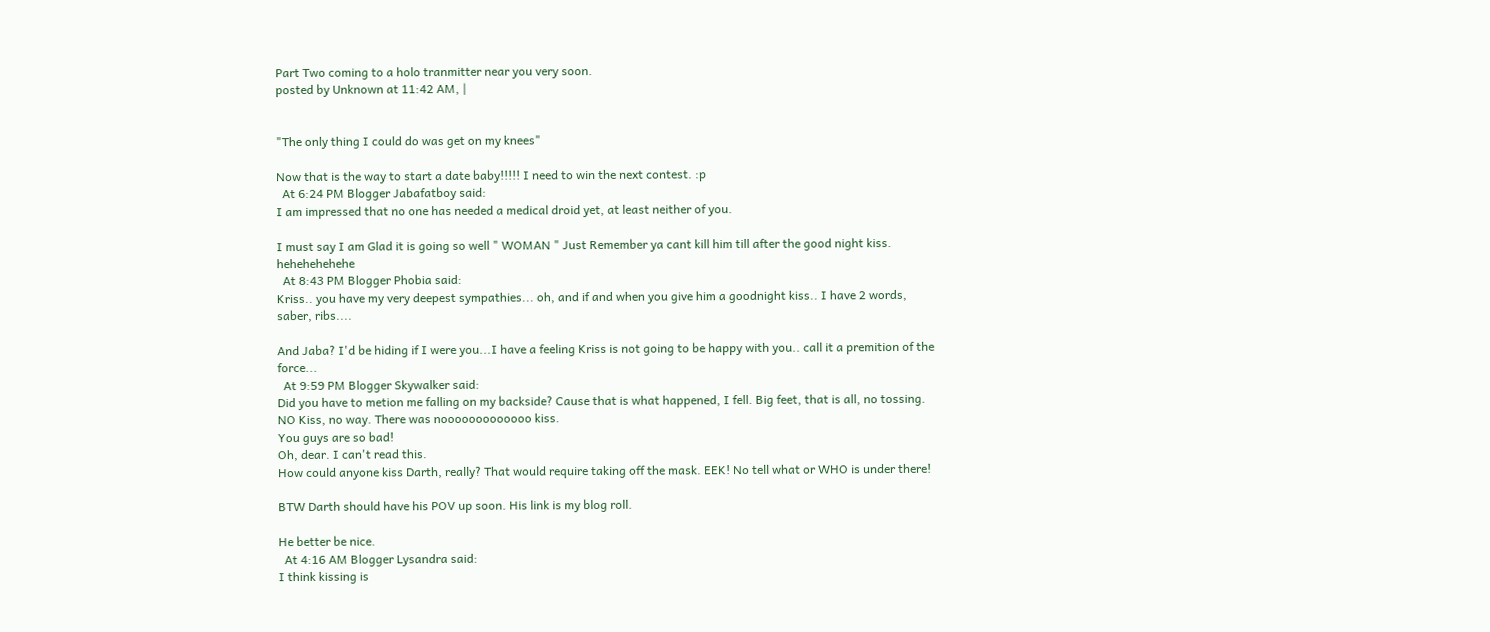Part Two coming to a holo tranmitter near you very soon.
posted by Unknown at 11:42 AM, |


"The only thing I could do was get on my knees"

Now that is the way to start a date baby!!!!! I need to win the next contest. :p
  At 6:24 PM Blogger Jabafatboy said:
I am impressed that no one has needed a medical droid yet, at least neither of you.

I must say I am Glad it is going so well " WOMAN " Just Remember ya cant kill him till after the good night kiss. hehehehehehe
  At 8:43 PM Blogger Phobia said:
Kriss.. you have my very deepest sympathies... oh, and if and when you give him a goodnight kiss.. I have 2 words, saber, ribs....

And Jaba? I'd be hiding if I were you...I have a feeling Kriss is not going to be happy with you.. call it a premition of the force...
  At 9:59 PM Blogger Skywalker said:
Did you have to metion me falling on my backside? Cause that is what happened, I fell. Big feet, that is all, no tossing.
NO Kiss, no way. There was nooooooooooooo kiss.
You guys are so bad!
Oh, dear. I can't read this.
How could anyone kiss Darth, really? That would require taking off the mask. EEK! No tell what or WHO is under there!

BTW Darth should have his POV up soon. His link is my blog roll.

He better be nice.
  At 4:16 AM Blogger Lysandra said:
I think kissing is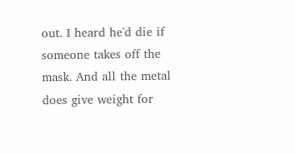out. I heard he'd die if someone takes off the mask. And all the metal does give weight for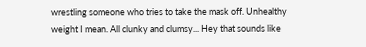wrestling someone who tries to take the mask off. Unhealthy weight I mean. All clunky and clumsy... Hey that sounds like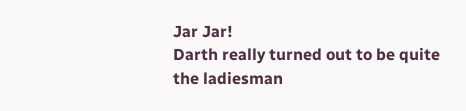Jar Jar!
Darth really turned out to be quite the ladiesman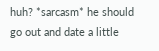huh? *sarcasm* he should go out and date a little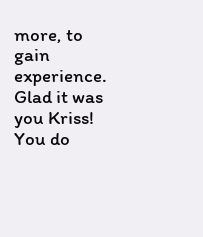more, to gain experience. Glad it was you Kriss!
You do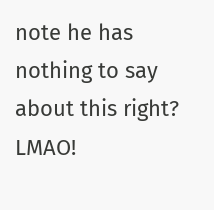note he has nothing to say about this right? LMAO!